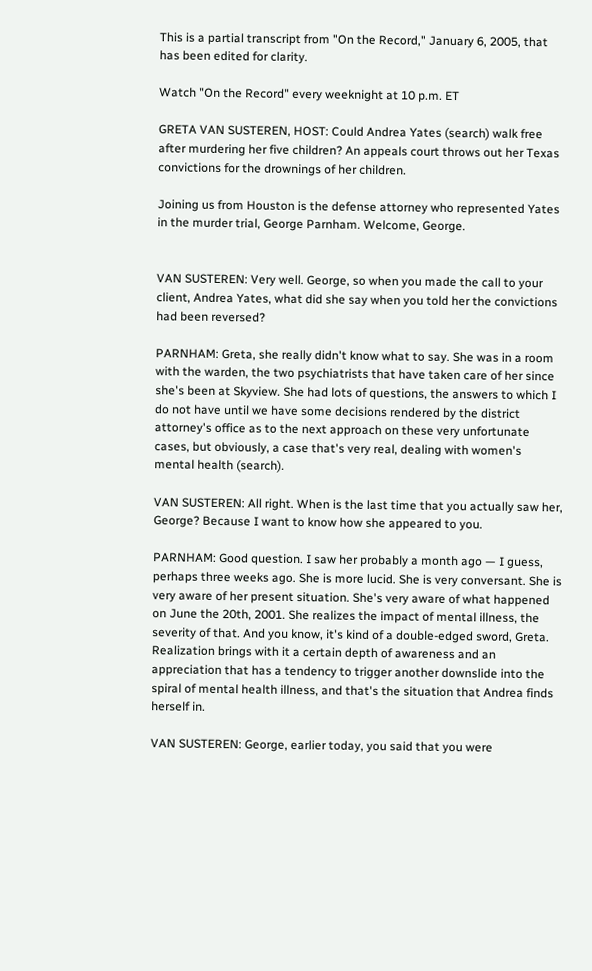This is a partial transcript from "On the Record," January 6, 2005, that has been edited for clarity.

Watch "On the Record" every weeknight at 10 p.m. ET

GRETA VAN SUSTEREN, HOST: Could Andrea Yates (search) walk free after murdering her five children? An appeals court throws out her Texas convictions for the drownings of her children.

Joining us from Houston is the defense attorney who represented Yates in the murder trial, George Parnham. Welcome, George.


VAN SUSTEREN: Very well. George, so when you made the call to your client, Andrea Yates, what did she say when you told her the convictions had been reversed?

PARNHAM: Greta, she really didn't know what to say. She was in a room with the warden, the two psychiatrists that have taken care of her since she's been at Skyview. She had lots of questions, the answers to which I do not have until we have some decisions rendered by the district attorney's office as to the next approach on these very unfortunate cases, but obviously, a case that's very real, dealing with women's mental health (search).

VAN SUSTEREN: All right. When is the last time that you actually saw her, George? Because I want to know how she appeared to you.

PARNHAM: Good question. I saw her probably a month ago — I guess, perhaps three weeks ago. She is more lucid. She is very conversant. She is very aware of her present situation. She's very aware of what happened on June the 20th, 2001. She realizes the impact of mental illness, the severity of that. And you know, it's kind of a double-edged sword, Greta. Realization brings with it a certain depth of awareness and an appreciation that has a tendency to trigger another downslide into the spiral of mental health illness, and that's the situation that Andrea finds herself in.

VAN SUSTEREN: George, earlier today, you said that you were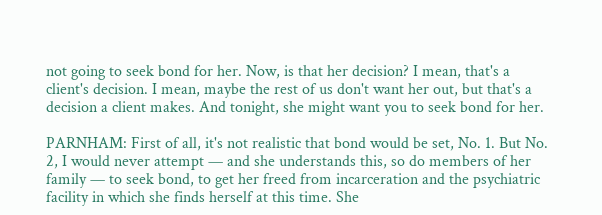not going to seek bond for her. Now, is that her decision? I mean, that's a client's decision. I mean, maybe the rest of us don't want her out, but that's a decision a client makes. And tonight, she might want you to seek bond for her.

PARNHAM: First of all, it's not realistic that bond would be set, No. 1. But No. 2, I would never attempt — and she understands this, so do members of her family — to seek bond, to get her freed from incarceration and the psychiatric facility in which she finds herself at this time. She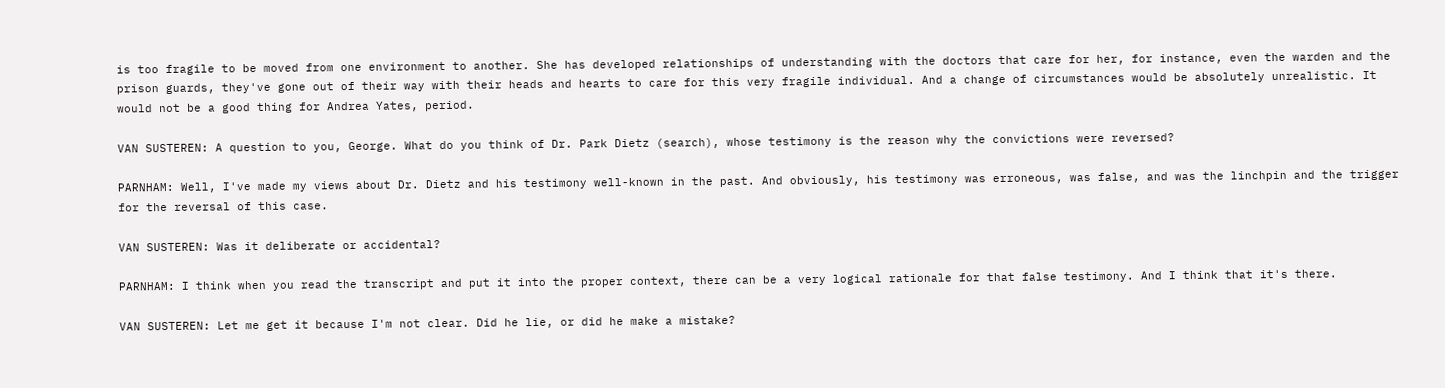is too fragile to be moved from one environment to another. She has developed relationships of understanding with the doctors that care for her, for instance, even the warden and the prison guards, they've gone out of their way with their heads and hearts to care for this very fragile individual. And a change of circumstances would be absolutely unrealistic. It would not be a good thing for Andrea Yates, period.

VAN SUSTEREN: A question to you, George. What do you think of Dr. Park Dietz (search), whose testimony is the reason why the convictions were reversed?

PARNHAM: Well, I've made my views about Dr. Dietz and his testimony well-known in the past. And obviously, his testimony was erroneous, was false, and was the linchpin and the trigger for the reversal of this case.

VAN SUSTEREN: Was it deliberate or accidental?

PARNHAM: I think when you read the transcript and put it into the proper context, there can be a very logical rationale for that false testimony. And I think that it's there.

VAN SUSTEREN: Let me get it because I'm not clear. Did he lie, or did he make a mistake?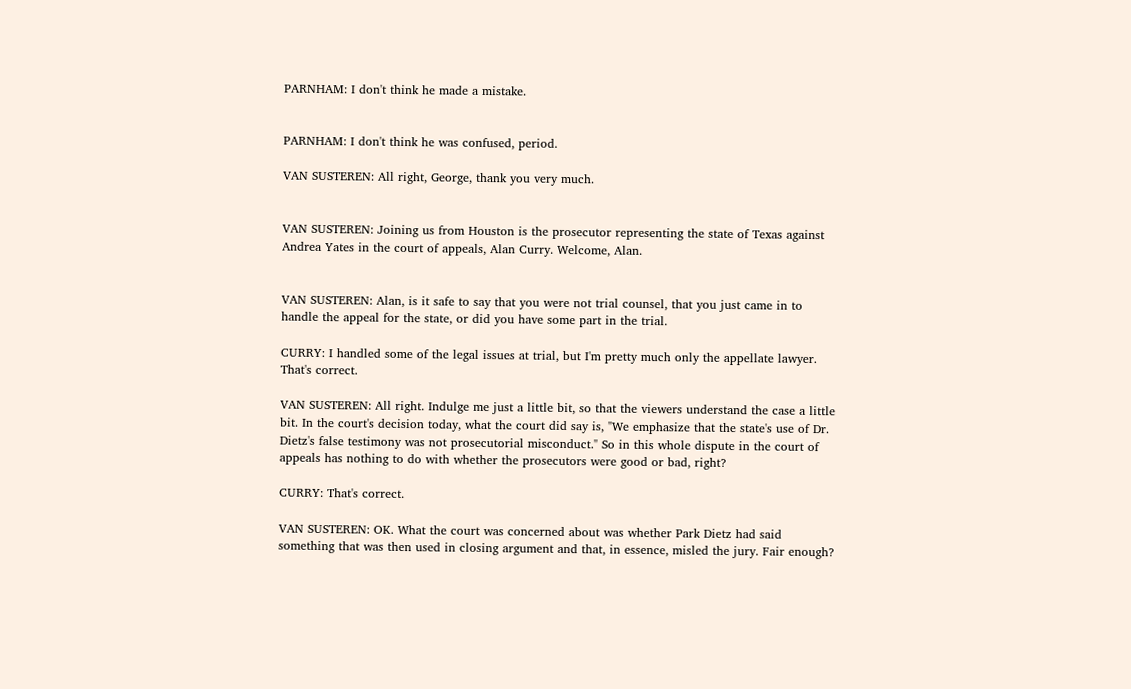PARNHAM: I don't think he made a mistake.


PARNHAM: I don't think he was confused, period.

VAN SUSTEREN: All right, George, thank you very much.


VAN SUSTEREN: Joining us from Houston is the prosecutor representing the state of Texas against Andrea Yates in the court of appeals, Alan Curry. Welcome, Alan.


VAN SUSTEREN: Alan, is it safe to say that you were not trial counsel, that you just came in to handle the appeal for the state, or did you have some part in the trial.

CURRY: I handled some of the legal issues at trial, but I'm pretty much only the appellate lawyer. That's correct.

VAN SUSTEREN: All right. Indulge me just a little bit, so that the viewers understand the case a little bit. In the court's decision today, what the court did say is, "We emphasize that the state's use of Dr. Dietz's false testimony was not prosecutorial misconduct." So in this whole dispute in the court of appeals has nothing to do with whether the prosecutors were good or bad, right?

CURRY: That's correct.

VAN SUSTEREN: OK. What the court was concerned about was whether Park Dietz had said something that was then used in closing argument and that, in essence, misled the jury. Fair enough?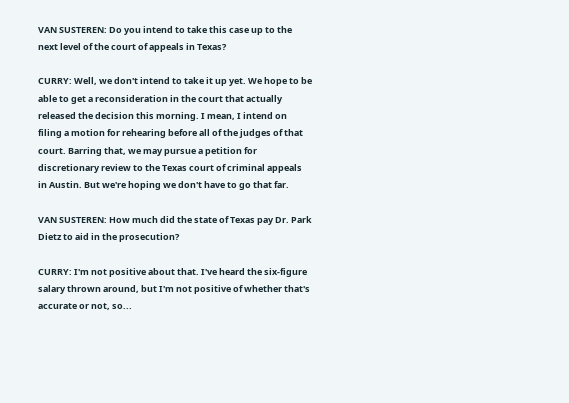VAN SUSTEREN: Do you intend to take this case up to the next level of the court of appeals in Texas?

CURRY: Well, we don't intend to take it up yet. We hope to be able to get a reconsideration in the court that actually released the decision this morning. I mean, I intend on filing a motion for rehearing before all of the judges of that court. Barring that, we may pursue a petition for discretionary review to the Texas court of criminal appeals in Austin. But we're hoping we don't have to go that far.

VAN SUSTEREN: How much did the state of Texas pay Dr. Park Dietz to aid in the prosecution?

CURRY: I'm not positive about that. I've heard the six-figure salary thrown around, but I'm not positive of whether that's accurate or not, so...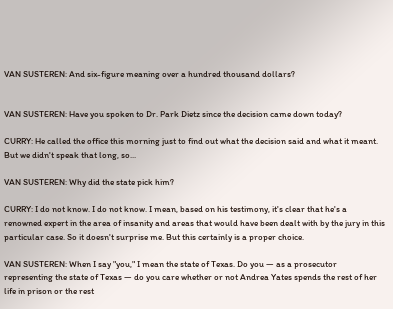VAN SUSTEREN: And six-figure meaning over a hundred thousand dollars?


VAN SUSTEREN: Have you spoken to Dr. Park Dietz since the decision came down today?

CURRY: He called the office this morning just to find out what the decision said and what it meant. But we didn't speak that long, so...

VAN SUSTEREN: Why did the state pick him?

CURRY: I do not know. I do not know. I mean, based on his testimony, it's clear that he's a renowned expert in the area of insanity and areas that would have been dealt with by the jury in this particular case. So it doesn't surprise me. But this certainly is a proper choice.

VAN SUSTEREN: When I say "you," I mean the state of Texas. Do you — as a prosecutor representing the state of Texas — do you care whether or not Andrea Yates spends the rest of her life in prison or the rest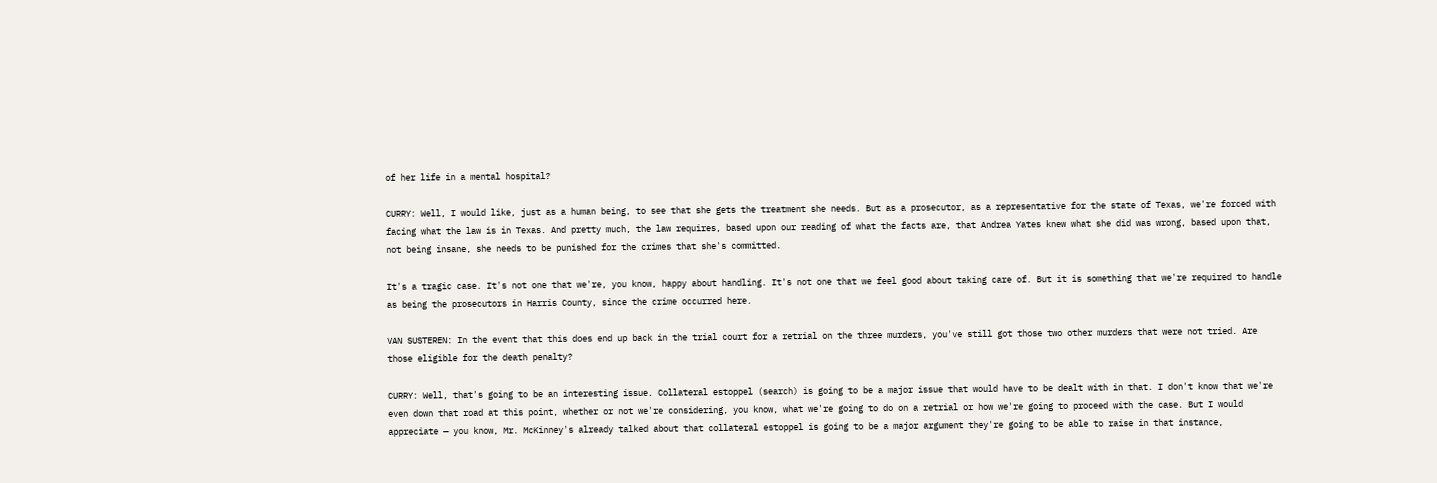of her life in a mental hospital?

CURRY: Well, I would like, just as a human being, to see that she gets the treatment she needs. But as a prosecutor, as a representative for the state of Texas, we're forced with facing what the law is in Texas. And pretty much, the law requires, based upon our reading of what the facts are, that Andrea Yates knew what she did was wrong, based upon that, not being insane, she needs to be punished for the crimes that she's committed.

It's a tragic case. It's not one that we're, you know, happy about handling. It's not one that we feel good about taking care of. But it is something that we're required to handle as being the prosecutors in Harris County, since the crime occurred here.

VAN SUSTEREN: In the event that this does end up back in the trial court for a retrial on the three murders, you've still got those two other murders that were not tried. Are those eligible for the death penalty?

CURRY: Well, that's going to be an interesting issue. Collateral estoppel (search) is going to be a major issue that would have to be dealt with in that. I don't know that we're even down that road at this point, whether or not we're considering, you know, what we're going to do on a retrial or how we're going to proceed with the case. But I would appreciate — you know, Mr. McKinney's already talked about that collateral estoppel is going to be a major argument they're going to be able to raise in that instance,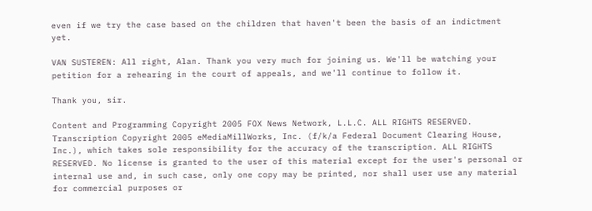even if we try the case based on the children that haven't been the basis of an indictment yet.

VAN SUSTEREN: All right, Alan. Thank you very much for joining us. We'll be watching your petition for a rehearing in the court of appeals, and we'll continue to follow it.

Thank you, sir.

Content and Programming Copyright 2005 FOX News Network, L.L.C. ALL RIGHTS RESERVED. Transcription Copyright 2005 eMediaMillWorks, Inc. (f/k/a Federal Document Clearing House, Inc.), which takes sole responsibility for the accuracy of the transcription. ALL RIGHTS RESERVED. No license is granted to the user of this material except for the user's personal or internal use and, in such case, only one copy may be printed, nor shall user use any material for commercial purposes or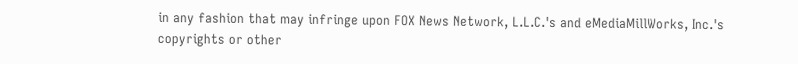in any fashion that may infringe upon FOX News Network, L.L.C.'s and eMediaMillWorks, Inc.'s copyrights or other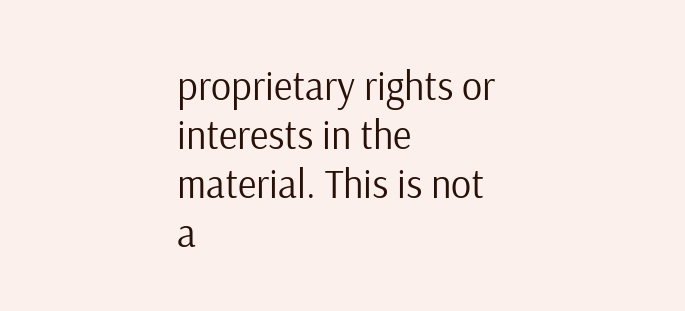proprietary rights or interests in the material. This is not a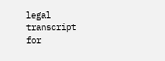legal transcript for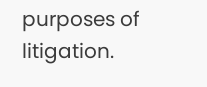purposes of litigation.